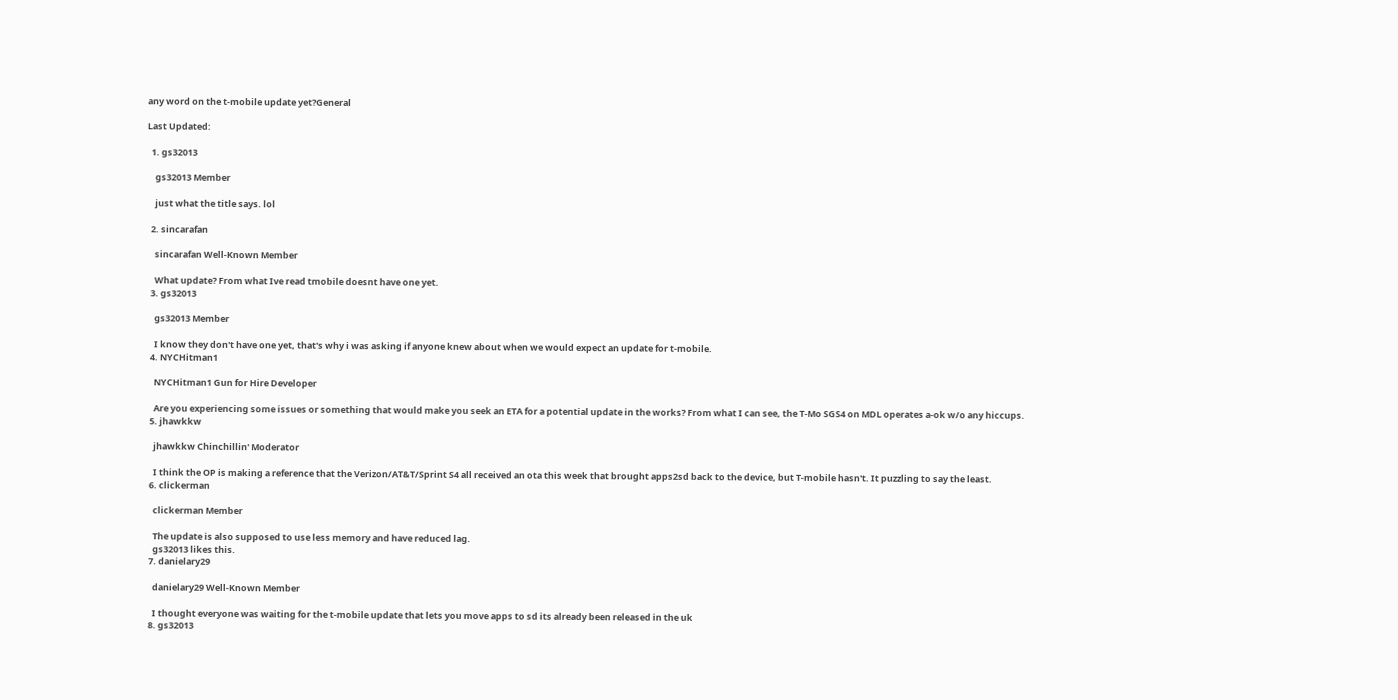any word on the t-mobile update yet?General

Last Updated:

  1. gs32013

    gs32013 Member

    just what the title says. lol

  2. sincarafan

    sincarafan Well-Known Member

    What update? From what Ive read tmobile doesnt have one yet.
  3. gs32013

    gs32013 Member

    I know they don't have one yet, that's why i was asking if anyone knew about when we would expect an update for t-mobile.
  4. NYCHitman1

    NYCHitman1 Gun for Hire Developer

    Are you experiencing some issues or something that would make you seek an ETA for a potential update in the works? From what I can see, the T-Mo SGS4 on MDL operates a-ok w/o any hiccups.
  5. jhawkkw

    jhawkkw Chinchillin' Moderator

    I think the OP is making a reference that the Verizon/AT&T/Sprint S4 all received an ota this week that brought apps2sd back to the device, but T-mobile hasn't. It puzzling to say the least.
  6. clickerman

    clickerman Member

    The update is also supposed to use less memory and have reduced lag.
    gs32013 likes this.
  7. danielary29

    danielary29 Well-Known Member

    I thought everyone was waiting for the t-mobile update that lets you move apps to sd its already been released in the uk
  8. gs32013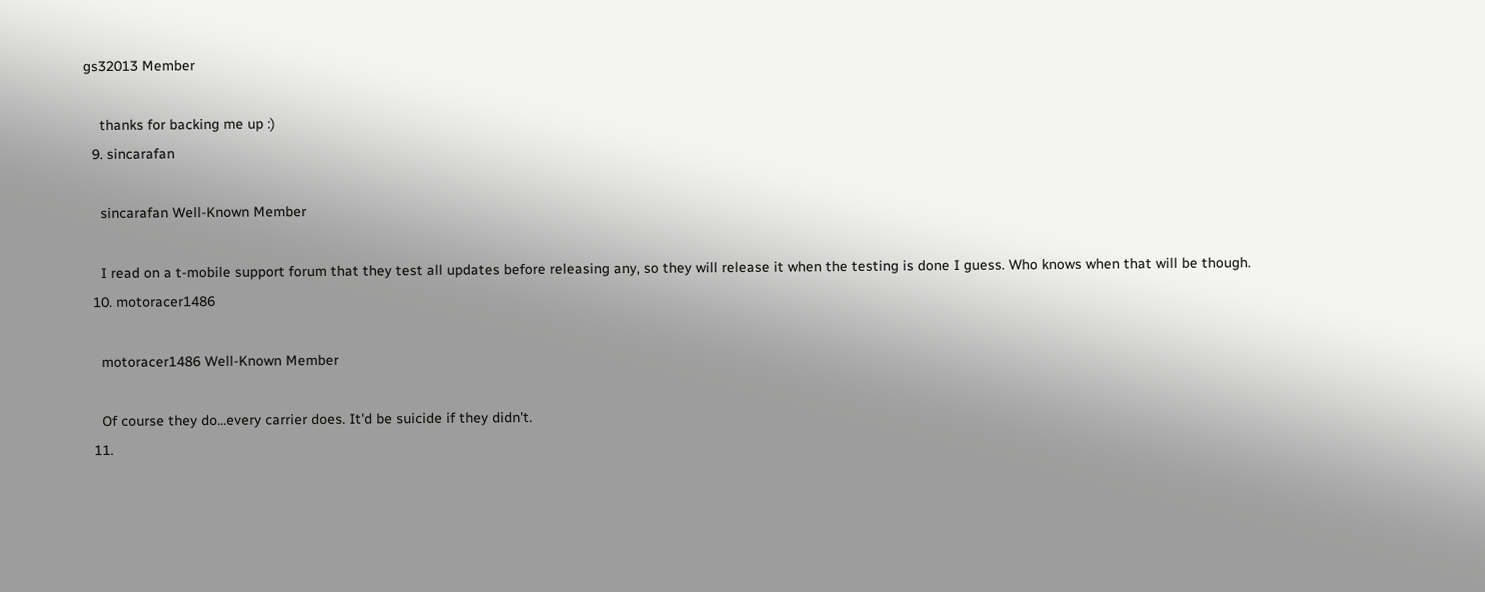gs32013 Member

    thanks for backing me up :)
  9. sincarafan

    sincarafan Well-Known Member

    I read on a t-mobile support forum that they test all updates before releasing any, so they will release it when the testing is done I guess. Who knows when that will be though.
  10. motoracer1486

    motoracer1486 Well-Known Member

    Of course they do...every carrier does. It'd be suicide if they didn't.
  11.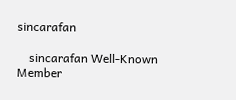sincarafan

    sincarafan Well-Known Member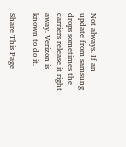Not always. If an update from samsung drops sometimes the carriers release it right away. Verizon is known to do it.

Share This Page